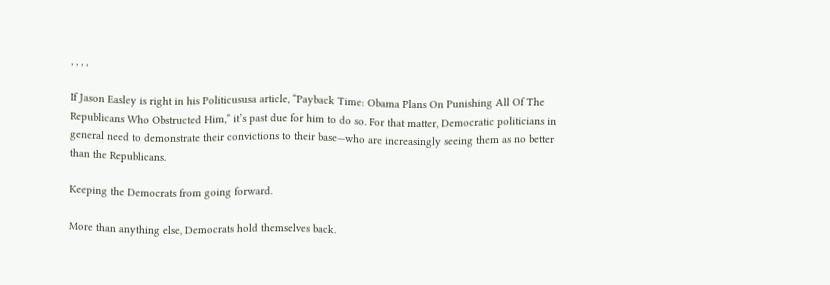, , , ,

If Jason Easley is right in his Politicususa article, “Payback Time: Obama Plans On Punishing All Of The Republicans Who Obstructed Him,” it’s past due for him to do so. For that matter, Democratic politicians in general need to demonstrate their convictions to their base—who are increasingly seeing them as no better than the Republicans.

Keeping the Democrats from going forward.

More than anything else, Democrats hold themselves back.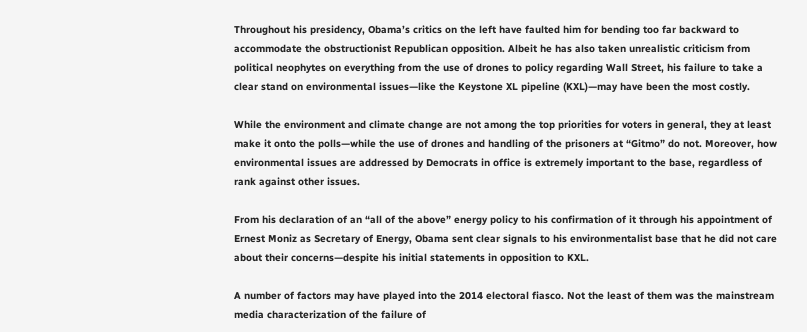Throughout his presidency, Obama’s critics on the left have faulted him for bending too far backward to accommodate the obstructionist Republican opposition. Albeit he has also taken unrealistic criticism from political neophytes on everything from the use of drones to policy regarding Wall Street, his failure to take a clear stand on environmental issues—like the Keystone XL pipeline (KXL)—may have been the most costly.

While the environment and climate change are not among the top priorities for voters in general, they at least make it onto the polls—while the use of drones and handling of the prisoners at “Gitmo” do not. Moreover, how environmental issues are addressed by Democrats in office is extremely important to the base, regardless of rank against other issues.

From his declaration of an “all of the above” energy policy to his confirmation of it through his appointment of Ernest Moniz as Secretary of Energy, Obama sent clear signals to his environmentalist base that he did not care about their concerns—despite his initial statements in opposition to KXL.

A number of factors may have played into the 2014 electoral fiasco. Not the least of them was the mainstream media characterization of the failure of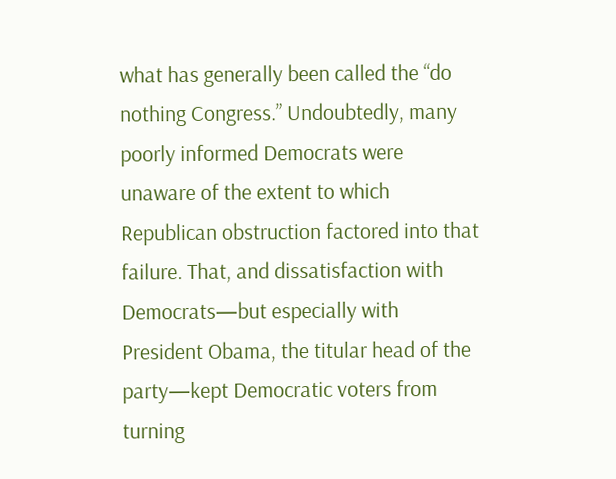what has generally been called the “do nothing Congress.” Undoubtedly, many poorly informed Democrats were unaware of the extent to which Republican obstruction factored into that failure. That, and dissatisfaction with Democrats—but especially with President Obama, the titular head of the party—kept Democratic voters from turning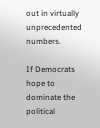out in virtually unprecedented numbers.

If Democrats hope to dominate the political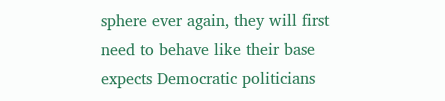sphere ever again, they will first need to behave like their base expects Democratic politicians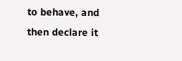to behave, and then declare it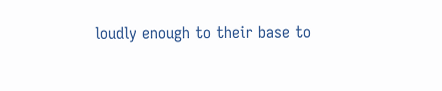loudly enough to their base to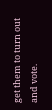get them to turn out and vote.